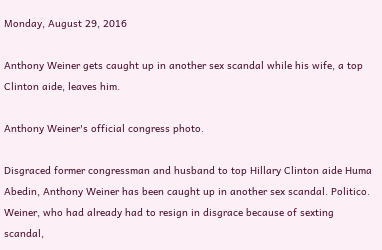Monday, August 29, 2016

Anthony Weiner gets caught up in another sex scandal while his wife, a top Clinton aide, leaves him.

Anthony Weiner's official congress photo.

Disgraced former congressman and husband to top Hillary Clinton aide Huma Abedin, Anthony Weiner has been caught up in another sex scandal. Politico. Weiner, who had already had to resign in disgrace because of sexting scandal,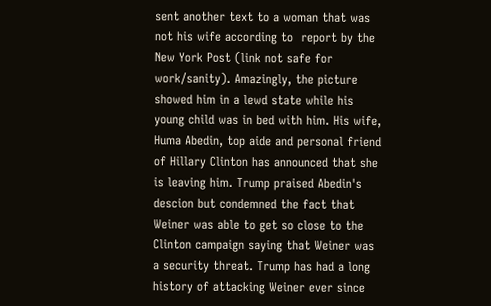sent another text to a woman that was not his wife according to  report by the New York Post (link not safe for work/sanity). Amazingly, the picture showed him in a lewd state while his young child was in bed with him. His wife, Huma Abedin, top aide and personal friend of Hillary Clinton has announced that she is leaving him. Trump praised Abedin's descion but condemned the fact that Weiner was able to get so close to the Clinton campaign saying that Weiner was a security threat. Trump has had a long history of attacking Weiner ever since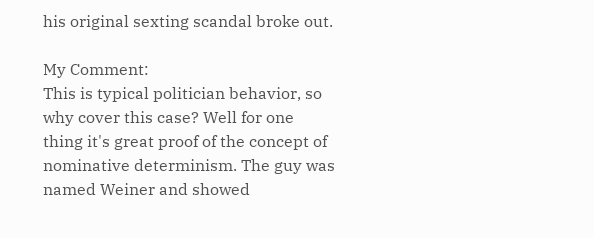his original sexting scandal broke out.

My Comment:
This is typical politician behavior, so why cover this case? Well for one thing it's great proof of the concept of nominative determinism. The guy was named Weiner and showed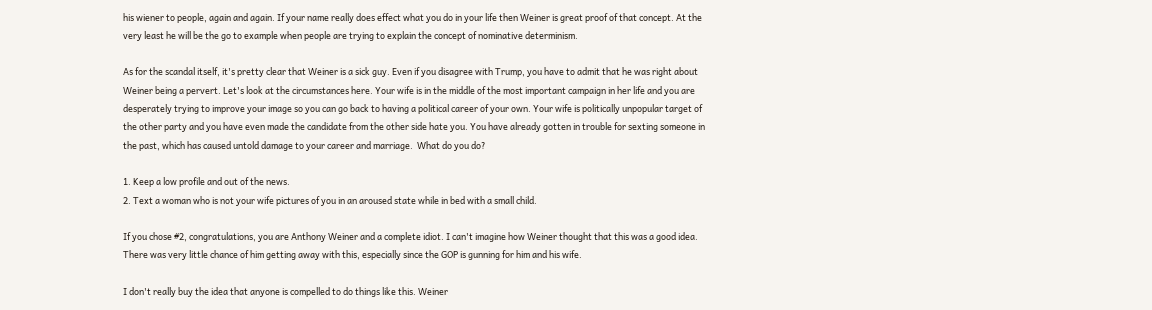his wiener to people, again and again. If your name really does effect what you do in your life then Weiner is great proof of that concept. At the very least he will be the go to example when people are trying to explain the concept of nominative determinism.

As for the scandal itself, it's pretty clear that Weiner is a sick guy. Even if you disagree with Trump, you have to admit that he was right about Weiner being a pervert. Let's look at the circumstances here. Your wife is in the middle of the most important campaign in her life and you are desperately trying to improve your image so you can go back to having a political career of your own. Your wife is politically unpopular target of the other party and you have even made the candidate from the other side hate you. You have already gotten in trouble for sexting someone in the past, which has caused untold damage to your career and marriage.  What do you do?

1. Keep a low profile and out of the news.
2. Text a woman who is not your wife pictures of you in an aroused state while in bed with a small child.

If you chose #2, congratulations, you are Anthony Weiner and a complete idiot. I can't imagine how Weiner thought that this was a good idea. There was very little chance of him getting away with this, especially since the GOP is gunning for him and his wife.

I don't really buy the idea that anyone is compelled to do things like this. Weiner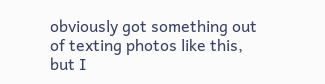obviously got something out of texting photos like this, but I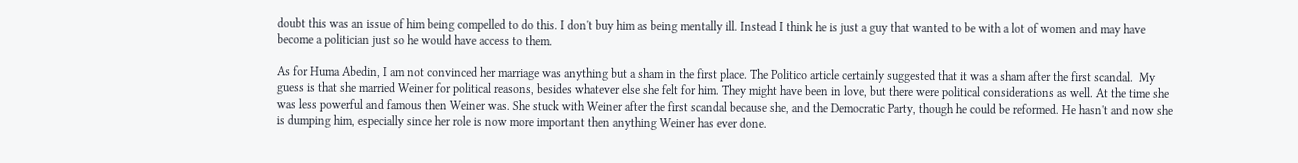doubt this was an issue of him being compelled to do this. I don't buy him as being mentally ill. Instead I think he is just a guy that wanted to be with a lot of women and may have become a politician just so he would have access to them.

As for Huma Abedin, I am not convinced her marriage was anything but a sham in the first place. The Politico article certainly suggested that it was a sham after the first scandal.  My guess is that she married Weiner for political reasons, besides whatever else she felt for him. They might have been in love, but there were political considerations as well. At the time she was less powerful and famous then Weiner was. She stuck with Weiner after the first scandal because she, and the Democratic Party, though he could be reformed. He hasn't and now she is dumping him, especially since her role is now more important then anything Weiner has ever done.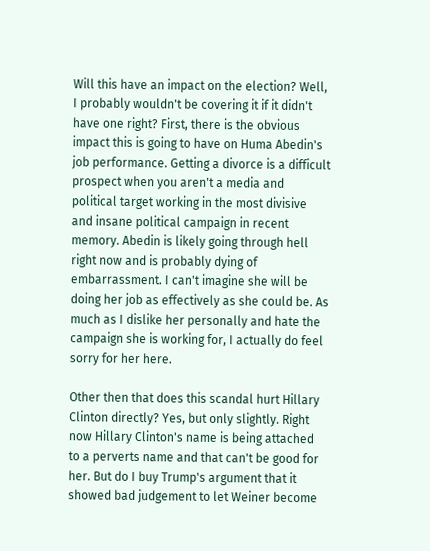Will this have an impact on the election? Well, I probably wouldn't be covering it if it didn't have one right? First, there is the obvious impact this is going to have on Huma Abedin's job performance. Getting a divorce is a difficult prospect when you aren't a media and political target working in the most divisive and insane political campaign in recent memory. Abedin is likely going through hell right now and is probably dying of embarrassment. I can't imagine she will be doing her job as effectively as she could be. As much as I dislike her personally and hate the campaign she is working for, I actually do feel sorry for her here.

Other then that does this scandal hurt Hillary Clinton directly? Yes, but only slightly. Right now Hillary Clinton's name is being attached to a perverts name and that can't be good for her. But do I buy Trump's argument that it showed bad judgement to let Weiner become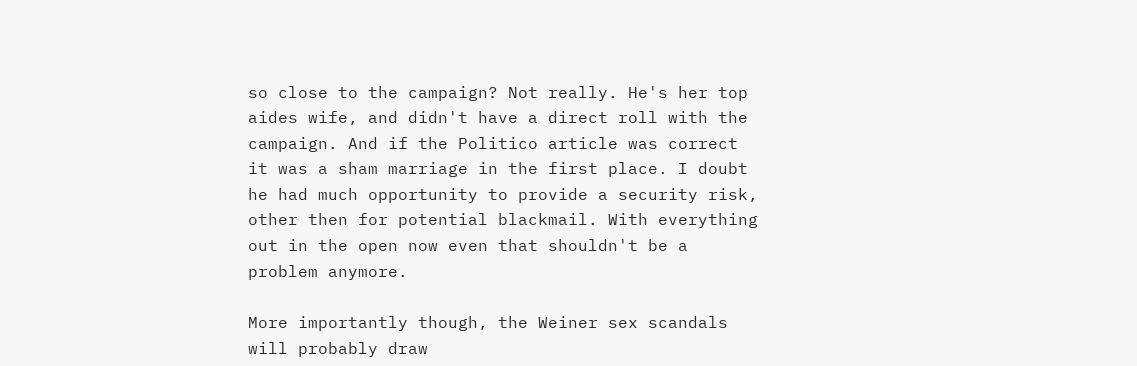so close to the campaign? Not really. He's her top aides wife, and didn't have a direct roll with the campaign. And if the Politico article was correct it was a sham marriage in the first place. I doubt he had much opportunity to provide a security risk, other then for potential blackmail. With everything out in the open now even that shouldn't be a problem anymore.

More importantly though, the Weiner sex scandals will probably draw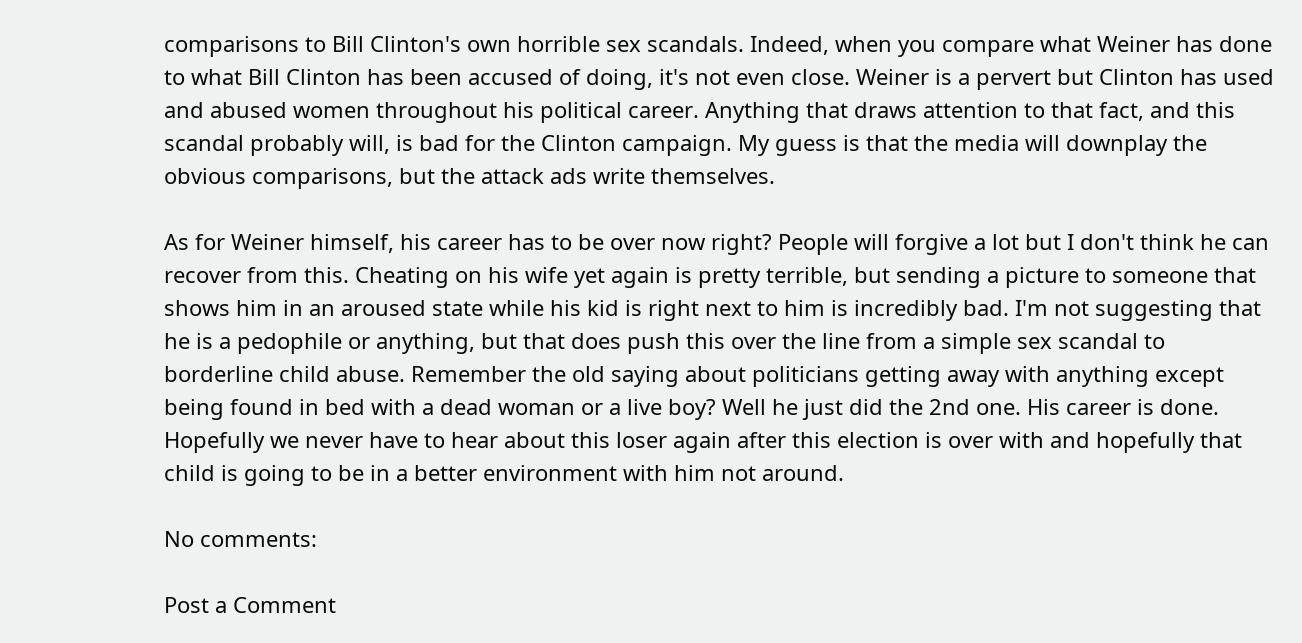comparisons to Bill Clinton's own horrible sex scandals. Indeed, when you compare what Weiner has done to what Bill Clinton has been accused of doing, it's not even close. Weiner is a pervert but Clinton has used and abused women throughout his political career. Anything that draws attention to that fact, and this scandal probably will, is bad for the Clinton campaign. My guess is that the media will downplay the obvious comparisons, but the attack ads write themselves.

As for Weiner himself, his career has to be over now right? People will forgive a lot but I don't think he can recover from this. Cheating on his wife yet again is pretty terrible, but sending a picture to someone that shows him in an aroused state while his kid is right next to him is incredibly bad. I'm not suggesting that he is a pedophile or anything, but that does push this over the line from a simple sex scandal to borderline child abuse. Remember the old saying about politicians getting away with anything except being found in bed with a dead woman or a live boy? Well he just did the 2nd one. His career is done. Hopefully we never have to hear about this loser again after this election is over with and hopefully that child is going to be in a better environment with him not around.

No comments:

Post a Comment